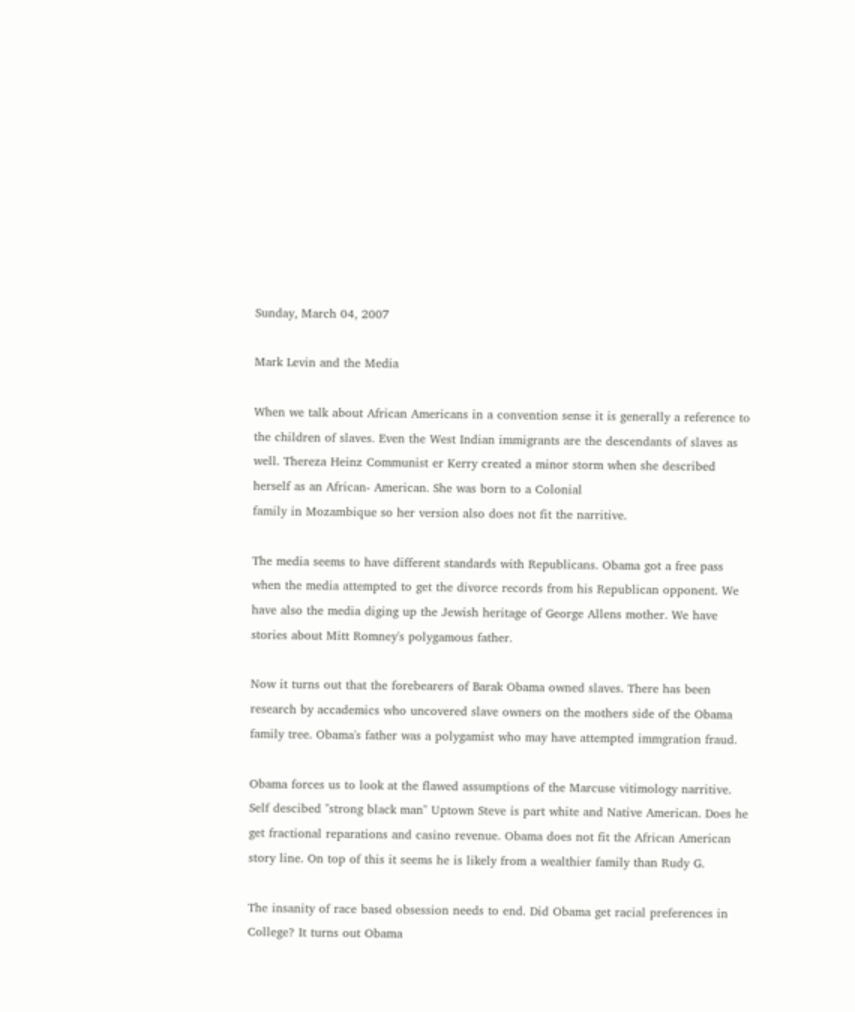Sunday, March 04, 2007

Mark Levin and the Media

When we talk about African Americans in a convention sense it is generally a reference to the children of slaves. Even the West Indian immigrants are the descendants of slaves as well. Thereza Heinz Communist er Kerry created a minor storm when she described herself as an African- American. She was born to a Colonial
family in Mozambique so her version also does not fit the narritive.

The media seems to have different standards with Republicans. Obama got a free pass when the media attempted to get the divorce records from his Republican opponent. We have also the media diging up the Jewish heritage of George Allens mother. We have stories about Mitt Romney's polygamous father.

Now it turns out that the forebearers of Barak Obama owned slaves. There has been research by accademics who uncovered slave owners on the mothers side of the Obama family tree. Obama's father was a polygamist who may have attempted immgration fraud.

Obama forces us to look at the flawed assumptions of the Marcuse vitimology narritive. Self descibed "strong black man" Uptown Steve is part white and Native American. Does he get fractional reparations and casino revenue. Obama does not fit the African American story line. On top of this it seems he is likely from a wealthier family than Rudy G.

The insanity of race based obsession needs to end. Did Obama get racial preferences in College? It turns out Obama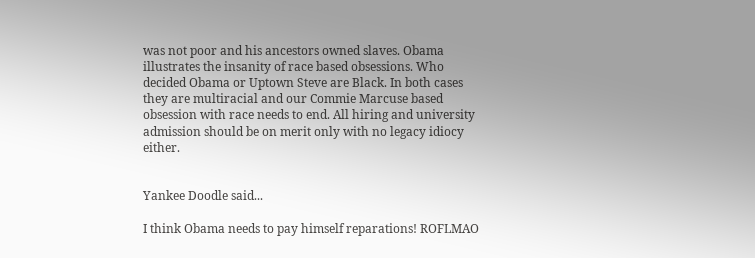was not poor and his ancestors owned slaves. Obama illustrates the insanity of race based obsessions. Who decided Obama or Uptown Steve are Black. In both cases they are multiracial and our Commie Marcuse based obsession with race needs to end. All hiring and university admission should be on merit only with no legacy idiocy either.


Yankee Doodle said...

I think Obama needs to pay himself reparations! ROFLMAO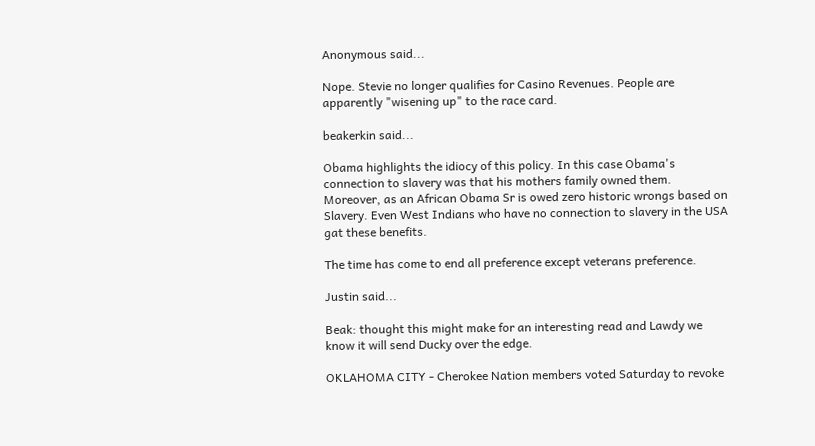Anonymous said...

Nope. Stevie no longer qualifies for Casino Revenues. People are apparently "wisening up" to the race card.

beakerkin said...

Obama highlights the idiocy of this policy. In this case Obama's connection to slavery was that his mothers family owned them. Moreover, as an African Obama Sr is owed zero historic wrongs based on Slavery. Even West Indians who have no connection to slavery in the USA gat these benefits.

The time has come to end all preference except veterans preference.

Justin said...

Beak: thought this might make for an interesting read and Lawdy we know it will send Ducky over the edge.

OKLAHOMA CITY - Cherokee Nation members voted Saturday to revoke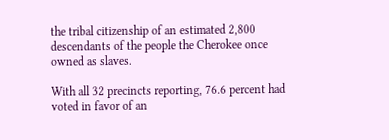the tribal citizenship of an estimated 2,800 descendants of the people the Cherokee once owned as slaves.

With all 32 precincts reporting, 76.6 percent had voted in favor of an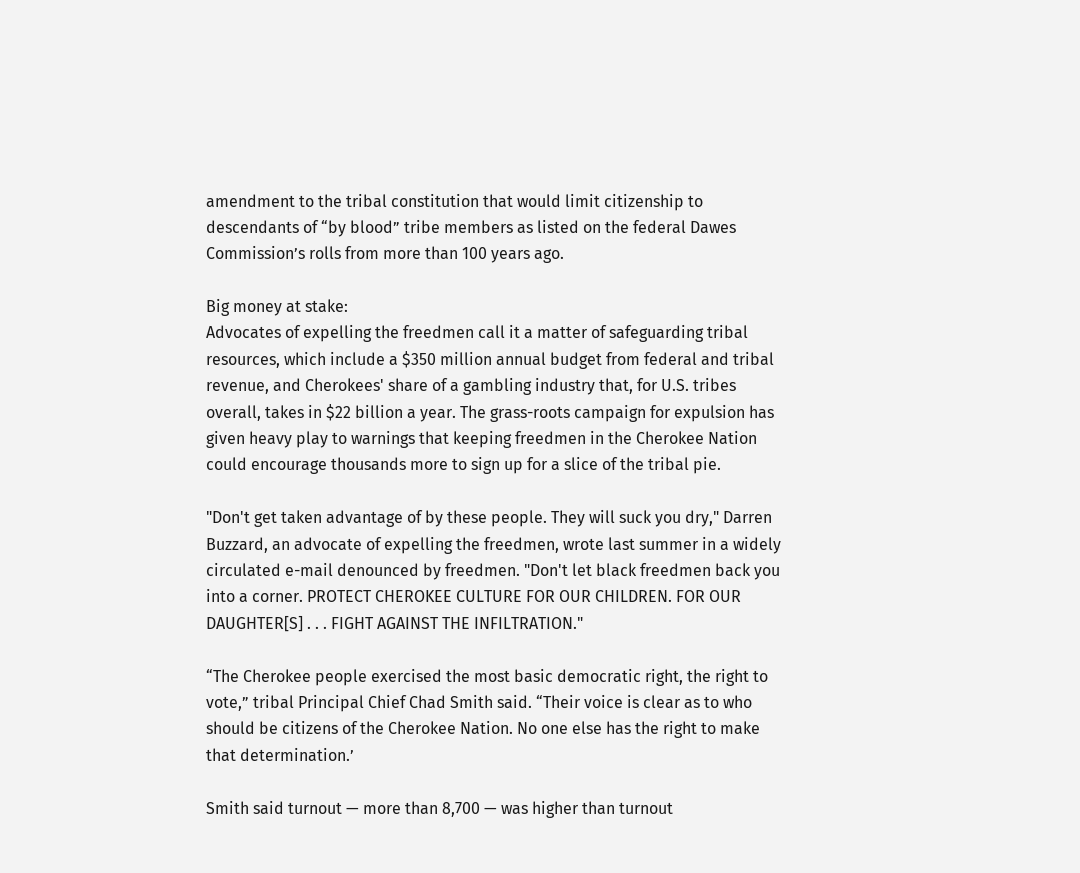amendment to the tribal constitution that would limit citizenship to descendants of “by blood” tribe members as listed on the federal Dawes Commission’s rolls from more than 100 years ago.

Big money at stake:
Advocates of expelling the freedmen call it a matter of safeguarding tribal resources, which include a $350 million annual budget from federal and tribal revenue, and Cherokees' share of a gambling industry that, for U.S. tribes overall, takes in $22 billion a year. The grass-roots campaign for expulsion has given heavy play to warnings that keeping freedmen in the Cherokee Nation could encourage thousands more to sign up for a slice of the tribal pie.

"Don't get taken advantage of by these people. They will suck you dry," Darren Buzzard, an advocate of expelling the freedmen, wrote last summer in a widely circulated e-mail denounced by freedmen. "Don't let black freedmen back you into a corner. PROTECT CHEROKEE CULTURE FOR OUR CHILDREN. FOR OUR DAUGHTER[S] . . . FIGHT AGAINST THE INFILTRATION."

“The Cherokee people exercised the most basic democratic right, the right to vote,” tribal Principal Chief Chad Smith said. “Their voice is clear as to who should be citizens of the Cherokee Nation. No one else has the right to make that determination.’

Smith said turnout — more than 8,700 — was higher than turnout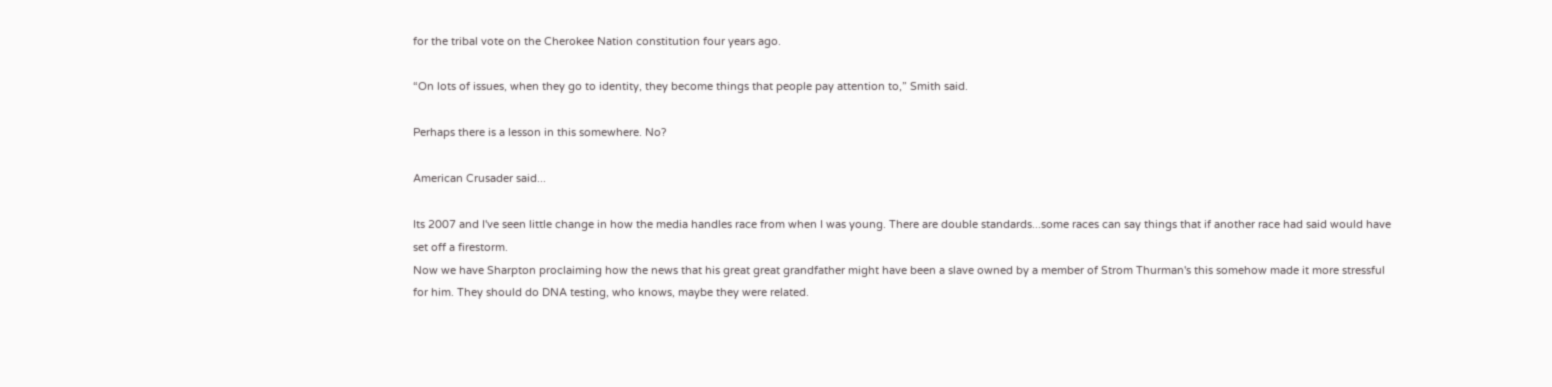for the tribal vote on the Cherokee Nation constitution four years ago.

“On lots of issues, when they go to identity, they become things that people pay attention to,” Smith said.

Perhaps there is a lesson in this somewhere. No?

American Crusader said...

Its 2007 and I've seen little change in how the media handles race from when I was young. There are double standards...some races can say things that if another race had said would have set off a firestorm.
Now we have Sharpton proclaiming how the news that his great great grandfather might have been a slave owned by a member of Strom Thurman's this somehow made it more stressful for him. They should do DNA testing, who knows, maybe they were related.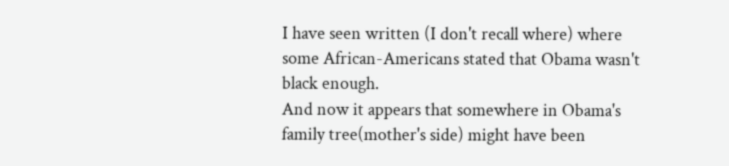I have seen written (I don't recall where) where some African-Americans stated that Obama wasn't black enough.
And now it appears that somewhere in Obama's family tree(mother's side) might have been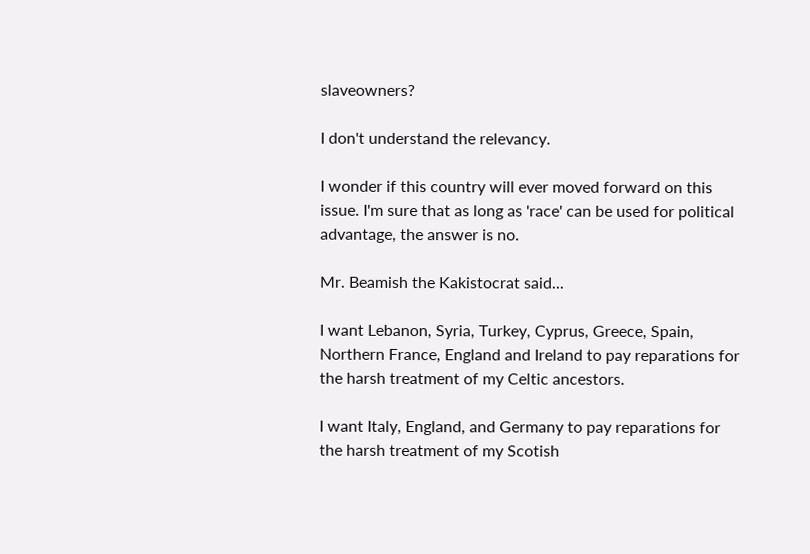slaveowners?

I don't understand the relevancy.

I wonder if this country will ever moved forward on this issue. I'm sure that as long as 'race' can be used for political advantage, the answer is no.

Mr. Beamish the Kakistocrat said...

I want Lebanon, Syria, Turkey, Cyprus, Greece, Spain, Northern France, England and Ireland to pay reparations for the harsh treatment of my Celtic ancestors.

I want Italy, England, and Germany to pay reparations for the harsh treatment of my Scotish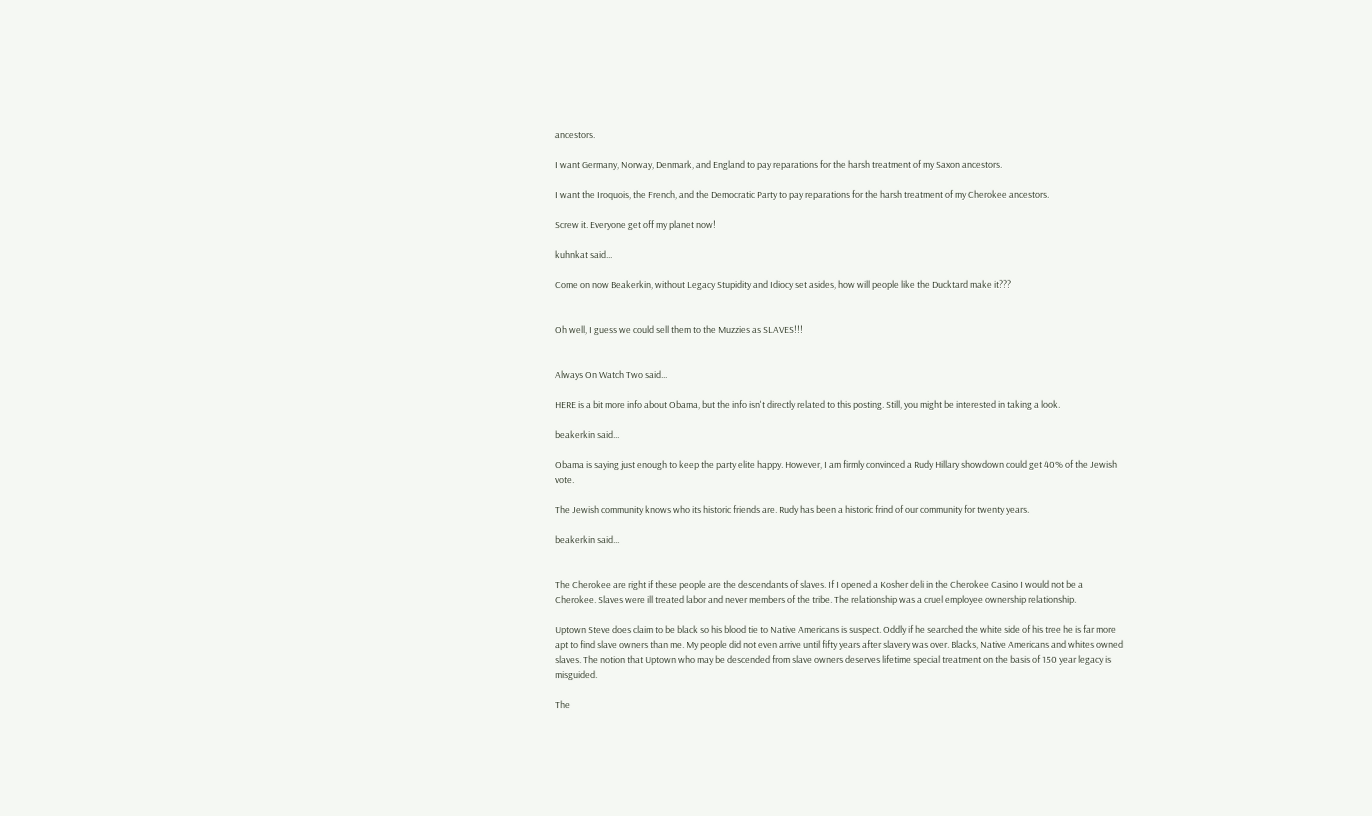ancestors.

I want Germany, Norway, Denmark, and England to pay reparations for the harsh treatment of my Saxon ancestors.

I want the Iroquois, the French, and the Democratic Party to pay reparations for the harsh treatment of my Cherokee ancestors.

Screw it. Everyone get off my planet now!

kuhnkat said...

Come on now Beakerkin, without Legacy Stupidity and Idiocy set asides, how will people like the Ducktard make it???


Oh well, I guess we could sell them to the Muzzies as SLAVES!!!


Always On Watch Two said...

HERE is a bit more info about Obama, but the info isn't directly related to this posting. Still, you might be interested in taking a look.

beakerkin said...

Obama is saying just enough to keep the party elite happy. However, I am firmly convinced a Rudy Hillary showdown could get 40% of the Jewish vote.

The Jewish community knows who its historic friends are. Rudy has been a historic frind of our community for twenty years.

beakerkin said...


The Cherokee are right if these people are the descendants of slaves. If I opened a Kosher deli in the Cherokee Casino I would not be a Cherokee. Slaves were ill treated labor and never members of the tribe. The relationship was a cruel employee ownership relationship.

Uptown Steve does claim to be black so his blood tie to Native Americans is suspect. Oddly if he searched the white side of his tree he is far more apt to find slave owners than me. My people did not even arrive until fifty years after slavery was over. Blacks, Native Americans and whites owned slaves. The notion that Uptown who may be descended from slave owners deserves lifetime special treatment on the basis of 150 year legacy is misguided.

The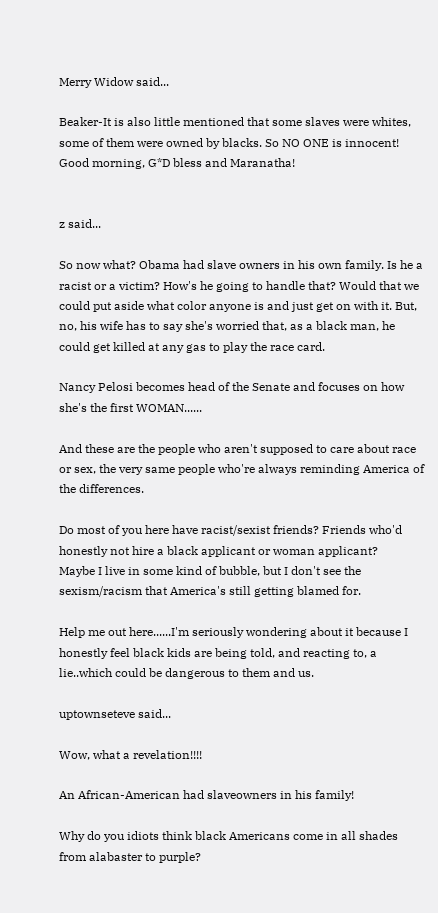Merry Widow said...

Beaker-It is also little mentioned that some slaves were whites, some of them were owned by blacks. So NO ONE is innocent!
Good morning, G*D bless and Maranatha!


z said...

So now what? Obama had slave owners in his own family. Is he a racist or a victim? How's he going to handle that? Would that we could put aside what color anyone is and just get on with it. But, no, his wife has to say she's worried that, as a black man, he could get killed at any gas to play the race card.

Nancy Pelosi becomes head of the Senate and focuses on how she's the first WOMAN......

And these are the people who aren't supposed to care about race or sex, the very same people who're always reminding America of the differences.

Do most of you here have racist/sexist friends? Friends who'd honestly not hire a black applicant or woman applicant?
Maybe I live in some kind of bubble, but I don't see the sexism/racism that America's still getting blamed for.

Help me out here......I'm seriously wondering about it because I honestly feel black kids are being told, and reacting to, a lie..which could be dangerous to them and us.

uptownseteve said...

Wow, what a revelation!!!!

An African-American had slaveowners in his family!

Why do you idiots think black Americans come in all shades from alabaster to purple?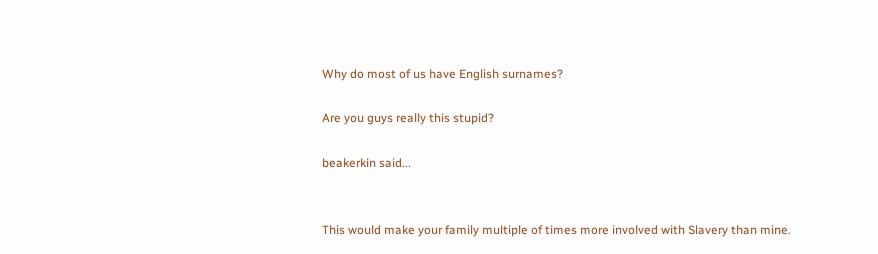Why do most of us have English surnames?

Are you guys really this stupid?

beakerkin said...


This would make your family multiple of times more involved with Slavery than mine.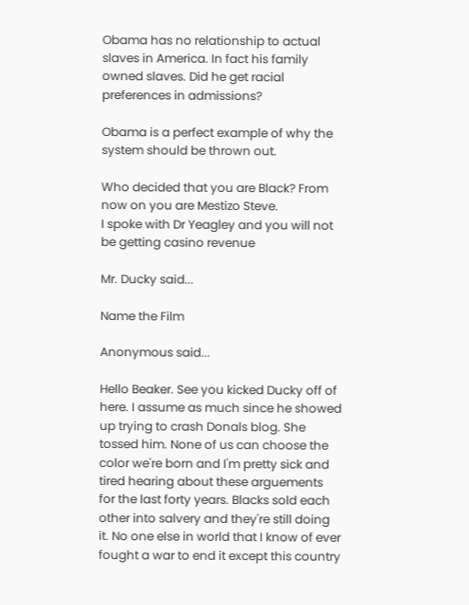Obama has no relationship to actual slaves in America. In fact his family owned slaves. Did he get racial preferences in admissions?

Obama is a perfect example of why the system should be thrown out.

Who decided that you are Black? From now on you are Mestizo Steve.
I spoke with Dr Yeagley and you will not be getting casino revenue

Mr. Ducky said...

Name the Film

Anonymous said...

Hello Beaker. See you kicked Ducky off of here. I assume as much since he showed up trying to crash Donals blog. She tossed him. None of us can choose the color we're born and I'm pretty sick and tired hearing about these arguements for the last forty years. Blacks sold each other into salvery and they're still doing it. No one else in world that I know of ever fought a war to end it except this country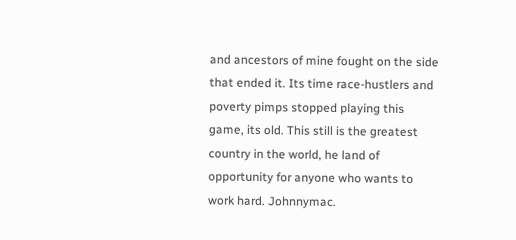and ancestors of mine fought on the side that ended it. Its time race-hustlers and poverty pimps stopped playing this game, its old. This still is the greatest country in the world, he land of opportunity for anyone who wants to work hard. Johnnymac.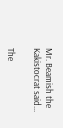Mr. Beamish the Kakistocrat said...

The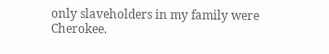only slaveholders in my family were Cherokee.